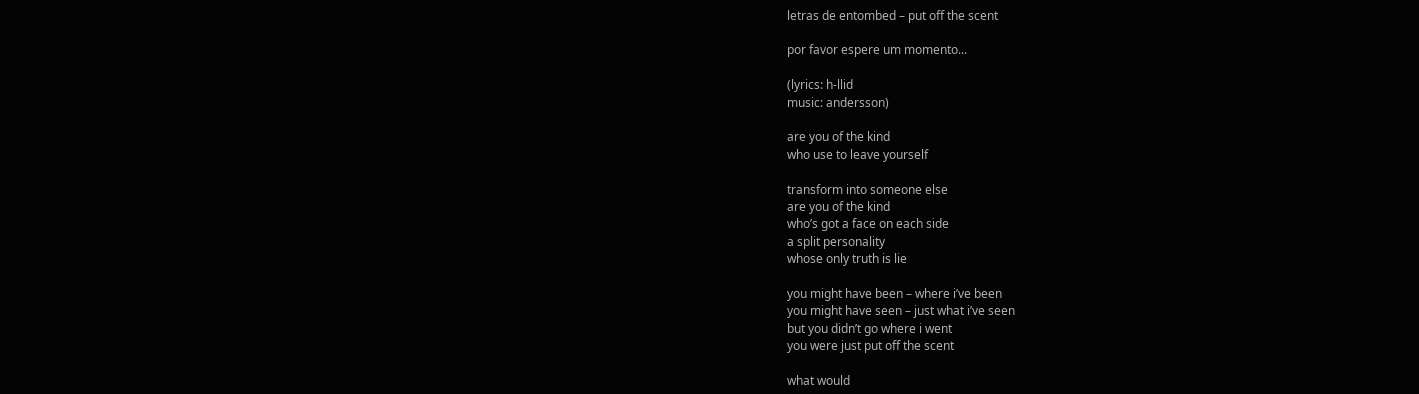letras de entombed – put off the scent

por favor espere um momento...

(lyrics: h-llid
music: andersson)

are you of the kind
who use to leave yourself

transform into someone else
are you of the kind
who’s got a face on each side
a split personality
whose only truth is lie

you might have been – where i’ve been
you might have seen – just what i’ve seen
but you didn’t go where i went
you were just put off the scent

what would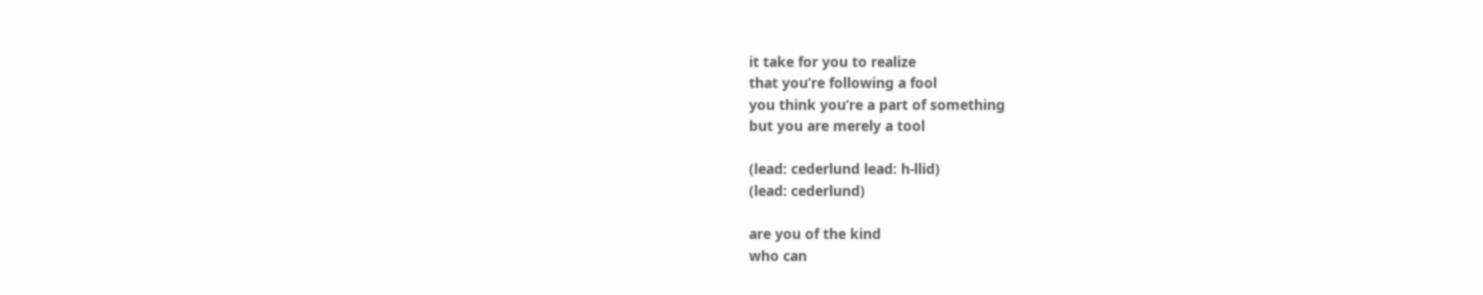it take for you to realize
that you’re following a fool
you think you’re a part of something
but you are merely a tool

(lead: cederlund lead: h-llid)
(lead: cederlund)

are you of the kind
who can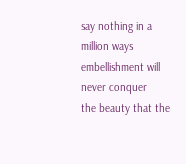say nothing in a million ways
embellishment will never conquer
the beauty that the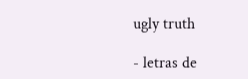ugly truth

- letras de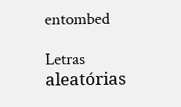entombed

Letras aleatórias